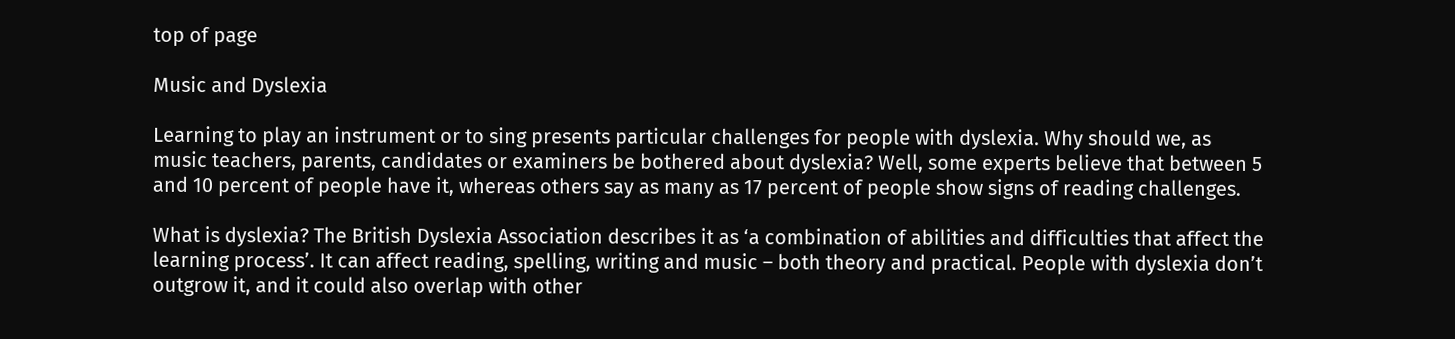top of page

Music and Dyslexia

Learning to play an instrument or to sing presents particular challenges for people with dyslexia. Why should we, as music teachers, parents, candidates or examiners be bothered about dyslexia? Well, some experts believe that between 5 and 10 percent of people have it, whereas others say as many as 17 percent of people show signs of reading challenges.

What is dyslexia? The British Dyslexia Association describes it as ‘a combination of abilities and difficulties that affect the learning process’. It can affect reading, spelling, writing and music – both theory and practical. People with dyslexia don’t outgrow it, and it could also overlap with other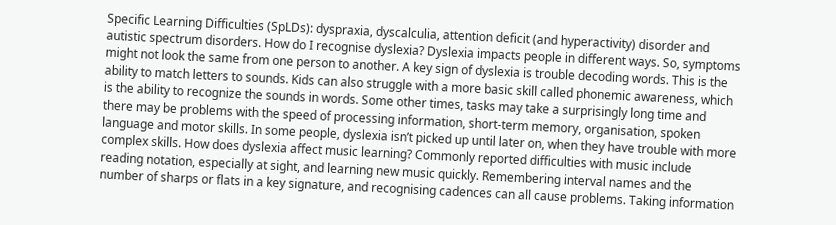Specific Learning Difficulties (SpLDs): dyspraxia, dyscalculia, attention deficit (and hyperactivity) disorder and autistic spectrum disorders. How do I recognise dyslexia? Dyslexia impacts people in different ways. So, symptoms might not look the same from one person to another. A key sign of dyslexia is trouble decoding words. This is the ability to match letters to sounds. Kids can also struggle with a more basic skill called phonemic awareness, which is the ability to recognize the sounds in words. Some other times, tasks may take a surprisingly long time and there may be problems with the speed of processing information, short-term memory, organisation, spoken language and motor skills. In some people, dyslexia isn’t picked up until later on, when they have trouble with more complex skills. How does dyslexia affect music learning? Commonly reported difficulties with music include reading notation, especially at sight, and learning new music quickly. Remembering interval names and the number of sharps or flats in a key signature, and recognising cadences can all cause problems. Taking information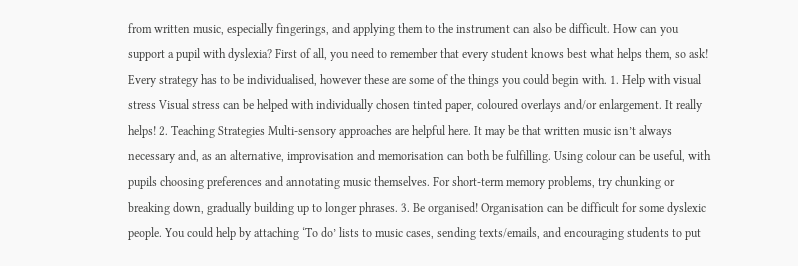from written music, especially fingerings, and applying them to the instrument can also be difficult. How can you support a pupil with dyslexia? First of all, you need to remember that every student knows best what helps them, so ask! Every strategy has to be individualised, however these are some of the things you could begin with. 1. Help with visual stress Visual stress can be helped with individually chosen tinted paper, coloured overlays and/or enlargement. It really helps! 2. Teaching Strategies Multi-sensory approaches are helpful here. It may be that written music isn’t always necessary and, as an alternative, improvisation and memorisation can both be fulfilling. Using colour can be useful, with pupils choosing preferences and annotating music themselves. For short-term memory problems, try chunking or breaking down, gradually building up to longer phrases. 3. Be organised! Organisation can be difficult for some dyslexic people. You could help by attaching ‘To do’ lists to music cases, sending texts/emails, and encouraging students to put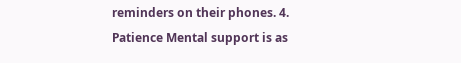reminders on their phones. 4. Patience Mental support is as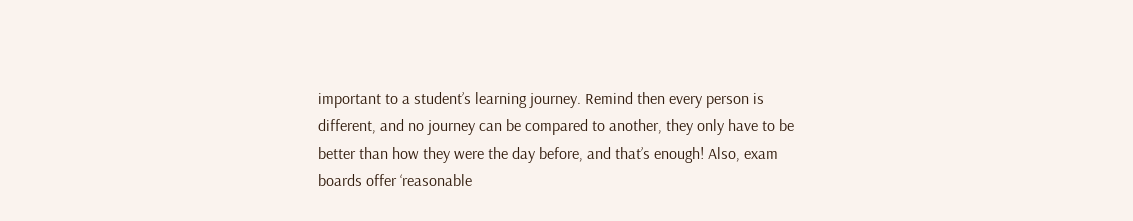important to a student’s learning journey. Remind then every person is different, and no journey can be compared to another, they only have to be better than how they were the day before, and that’s enough! Also, exam boards offer ‘reasonable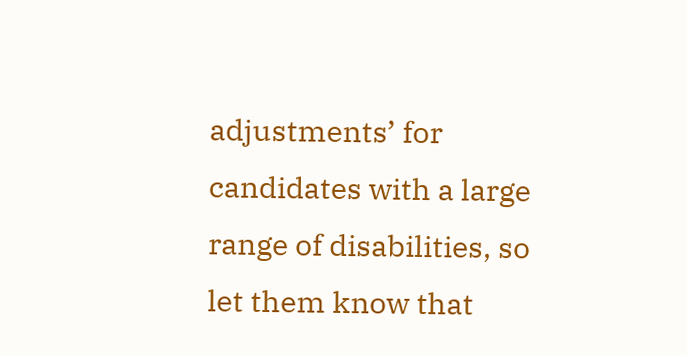adjustments’ for candidates with a large range of disabilities, so let them know that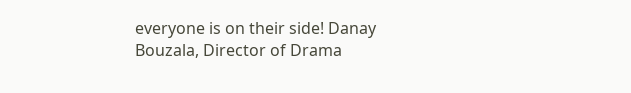everyone is on their side! Danay Bouzala, Director of Drama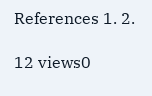References 1. 2.

12 views0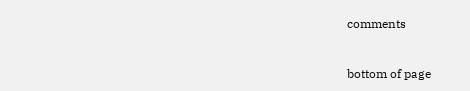comments


bottom of page